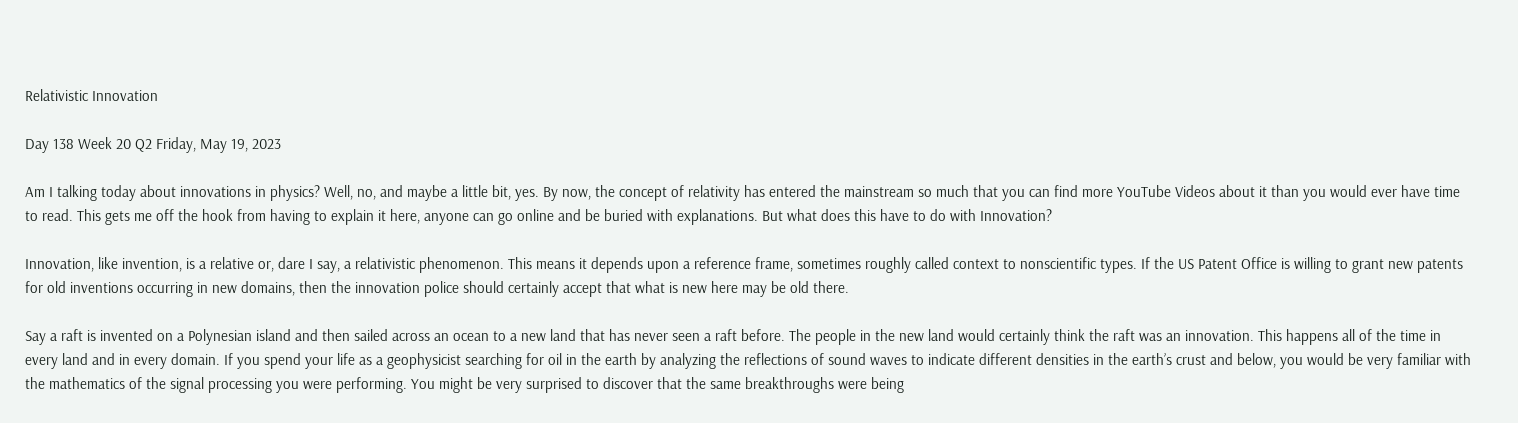Relativistic Innovation

Day 138 Week 20 Q2 Friday, May 19, 2023

Am I talking today about innovations in physics? Well, no, and maybe a little bit, yes. By now, the concept of relativity has entered the mainstream so much that you can find more YouTube Videos about it than you would ever have time to read. This gets me off the hook from having to explain it here, anyone can go online and be buried with explanations. But what does this have to do with Innovation?

Innovation, like invention, is a relative or, dare I say, a relativistic phenomenon. This means it depends upon a reference frame, sometimes roughly called context to nonscientific types. If the US Patent Office is willing to grant new patents for old inventions occurring in new domains, then the innovation police should certainly accept that what is new here may be old there.

Say a raft is invented on a Polynesian island and then sailed across an ocean to a new land that has never seen a raft before. The people in the new land would certainly think the raft was an innovation. This happens all of the time in every land and in every domain. If you spend your life as a geophysicist searching for oil in the earth by analyzing the reflections of sound waves to indicate different densities in the earth’s crust and below, you would be very familiar with the mathematics of the signal processing you were performing. You might be very surprised to discover that the same breakthroughs were being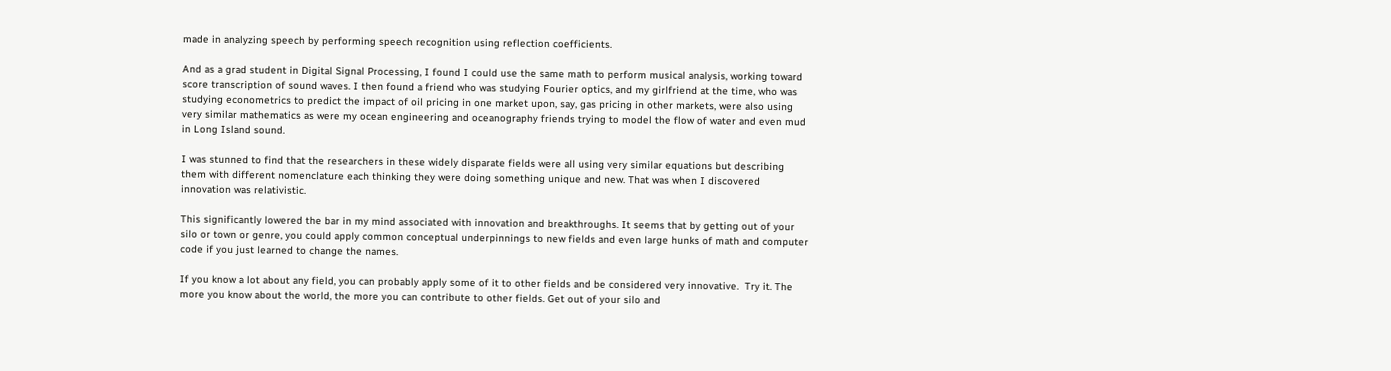made in analyzing speech by performing speech recognition using reflection coefficients.

And as a grad student in Digital Signal Processing, I found I could use the same math to perform musical analysis, working toward score transcription of sound waves. I then found a friend who was studying Fourier optics, and my girlfriend at the time, who was studying econometrics to predict the impact of oil pricing in one market upon, say, gas pricing in other markets, were also using very similar mathematics as were my ocean engineering and oceanography friends trying to model the flow of water and even mud in Long Island sound.

I was stunned to find that the researchers in these widely disparate fields were all using very similar equations but describing them with different nomenclature each thinking they were doing something unique and new. That was when I discovered innovation was relativistic.

This significantly lowered the bar in my mind associated with innovation and breakthroughs. It seems that by getting out of your silo or town or genre, you could apply common conceptual underpinnings to new fields and even large hunks of math and computer code if you just learned to change the names.

If you know a lot about any field, you can probably apply some of it to other fields and be considered very innovative.  Try it. The more you know about the world, the more you can contribute to other fields. Get out of your silo and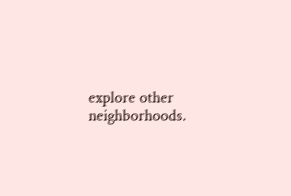explore other neighborhoods.